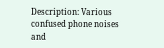Description: Various confused phone noises and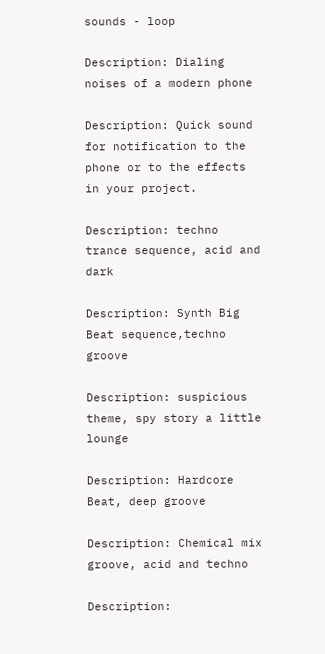sounds - loop

Description: Dialing noises of a modern phone

Description: Quick sound for notification to the phone or to the effects in your project.

Description: techno trance sequence, acid and dark

Description: Synth Big Beat sequence,techno groove

Description: suspicious theme, spy story a little lounge

Description: Hardcore Beat, deep groove

Description: Chemical mix groove, acid and techno

Description: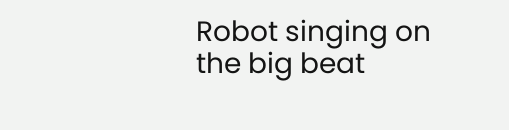Robot singing on the big beat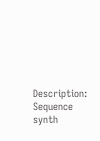Description: Sequence synth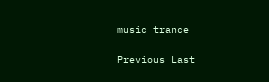music trance

Previous Last